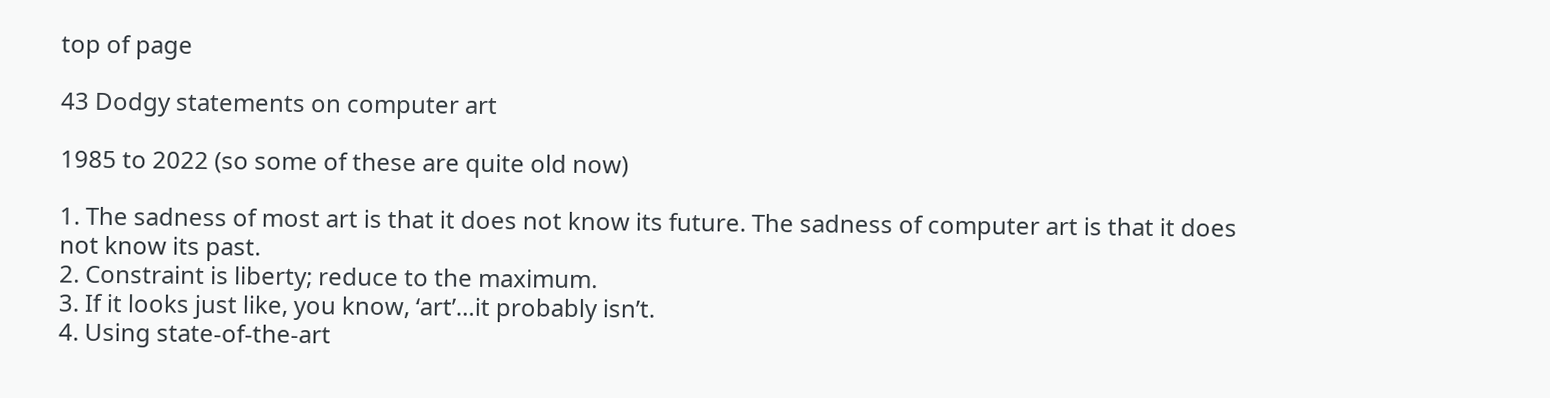top of page

43 Dodgy statements on computer art

1985 to 2022 (so some of these are quite old now)

1. The sadness of most art is that it does not know its future. The sadness of computer art is that it does not know its past.
2. Constraint is liberty; reduce to the maximum.
3. If it looks just like, you know, ‘art’…it probably isn’t.
4. Using state-of-the-art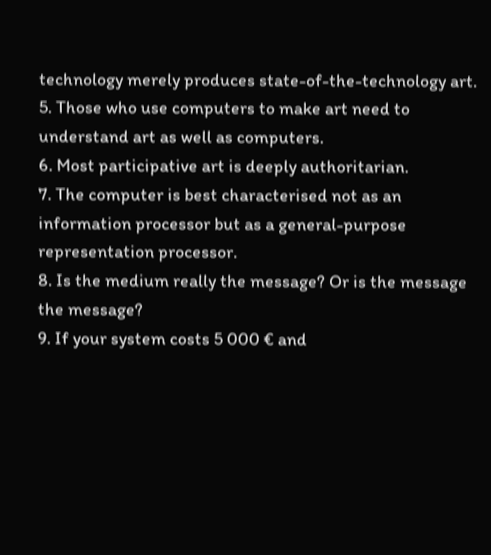technology merely produces state-of-the-technology art.
5. Those who use computers to make art need to understand art as well as computers.
6. Most participative art is deeply authoritarian.
7. The computer is best characterised not as an information processor but as a general-purpose representation processor.
8. Is the medium really the message? Or is the message the message?
9. If your system costs 5 000 € and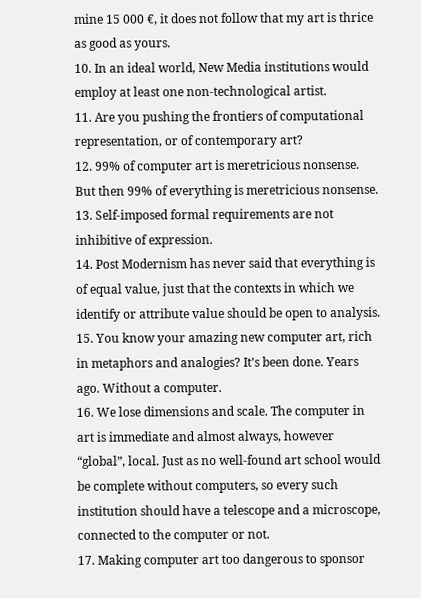mine 15 000 €, it does not follow that my art is thrice as good as yours.
10. In an ideal world, New Media institutions would employ at least one non-technological artist.
11. Are you pushing the frontiers of computational representation, or of contemporary art?
12. 99% of computer art is meretricious nonsense. But then 99% of everything is meretricious nonsense.
13. Self-imposed formal requirements are not inhibitive of expression.
14. Post Modernism has never said that everything is of equal value, just that the contexts in which we identify or attribute value should be open to analysis.
15. You know your amazing new computer art, rich in metaphors and analogies? It’s been done. Years ago. Without a computer.
16. We lose dimensions and scale. The computer in art is immediate and almost always, however “global”, local. Just as no well-found art school would be complete without computers, so every such institution should have a telescope and a microscope, connected to the computer or not.
17. Making computer art too dangerous to sponsor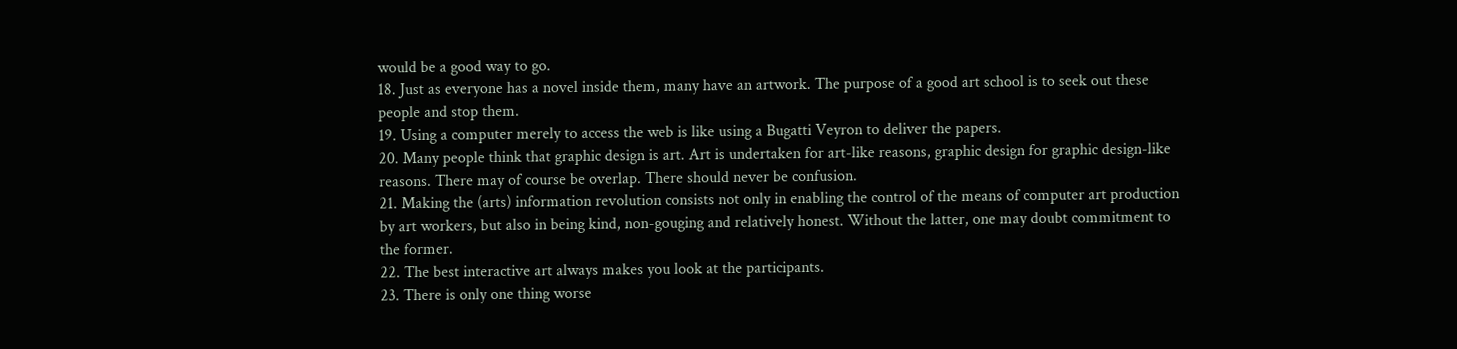would be a good way to go.
18. Just as everyone has a novel inside them, many have an artwork. The purpose of a good art school is to seek out these people and stop them.
19. Using a computer merely to access the web is like using a Bugatti Veyron to deliver the papers.
20. Many people think that graphic design is art. Art is undertaken for art-like reasons, graphic design for graphic design-like reasons. There may of course be overlap. There should never be confusion.
21. Making the (arts) information revolution consists not only in enabling the control of the means of computer art production by art workers, but also in being kind, non-gouging and relatively honest. Without the latter, one may doubt commitment to the former.
22. The best interactive art always makes you look at the participants.
23. There is only one thing worse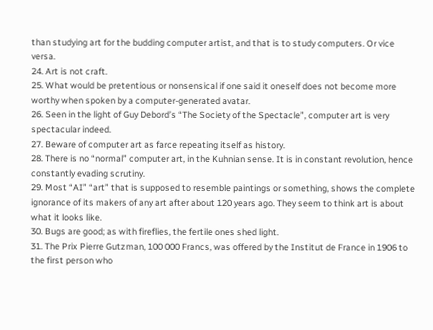than studying art for the budding computer artist, and that is to study computers. Or vice versa.
24. Art is not craft.
25. What would be pretentious or nonsensical if one said it oneself does not become more worthy when spoken by a computer-generated avatar.
26. Seen in the light of Guy Debord’s “The Society of the Spectacle”, computer art is very spectacular indeed.
27. Beware of computer art as farce repeating itself as history.
28. There is no “normal” computer art, in the Kuhnian sense. It is in constant revolution, hence constantly evading scrutiny.
29. Most “AI” “art” that is supposed to resemble paintings or something, shows the complete ignorance of its makers of any art after about 120 years ago. They seem to think art is about what it looks like.
30. Bugs are good; as with fireflies, the fertile ones shed light.
31. The Prix Pierre Gutzman, 100 000 Francs, was offered by the Institut de France in 1906 to the first person who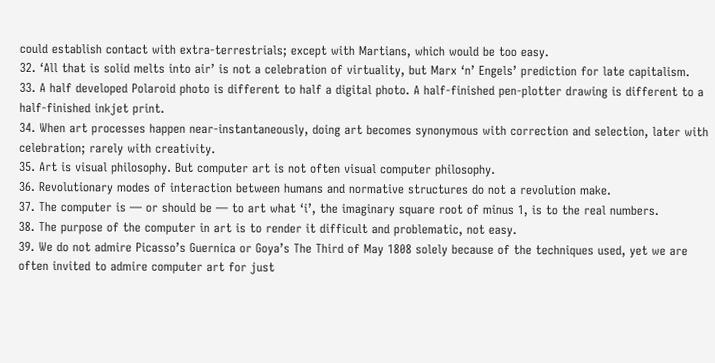could establish contact with extra-terrestrials; except with Martians, which would be too easy.
32. ‘All that is solid melts into air’ is not a celebration of virtuality, but Marx ‘n’ Engels’ prediction for late capitalism.
33. A half developed Polaroid photo is different to half a digital photo. A half-finished pen-plotter drawing is different to a half-finished inkjet print.
34. When art processes happen near-instantaneously, doing art becomes synonymous with correction and selection, later with celebration; rarely with creativity.
35. Art is visual philosophy. But computer art is not often visual computer philosophy.
36. Revolutionary modes of interaction between humans and normative structures do not a revolution make.
37. The computer is — or should be — to art what ‘i’, the imaginary square root of minus 1, is to the real numbers.
38. The purpose of the computer in art is to render it difficult and problematic, not easy.
39. We do not admire Picasso’s Guernica or Goya’s The Third of May 1808 solely because of the techniques used, yet we are often invited to admire computer art for just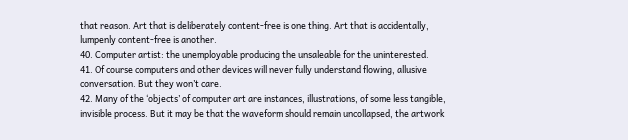that reason. Art that is deliberately content-free is one thing. Art that is accidentally, lumpenly content-free is another.
40. Computer artist: the unemployable producing the unsaleable for the uninterested.
41. Of course computers and other devices will never fully understand flowing, allusive conversation. But they won’t care.
42. Many of the ‘objects’ of computer art are instances, illustrations, of some less tangible, invisible process. But it may be that the waveform should remain uncollapsed, the artwork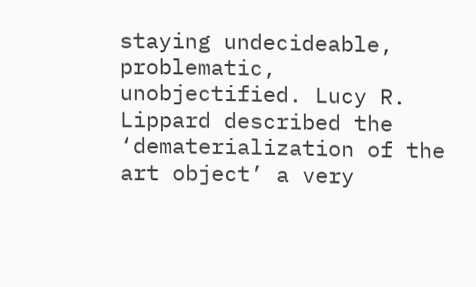staying undecideable, problematic, unobjectified. Lucy R. Lippard described the ‘dematerialization of the art object’ a very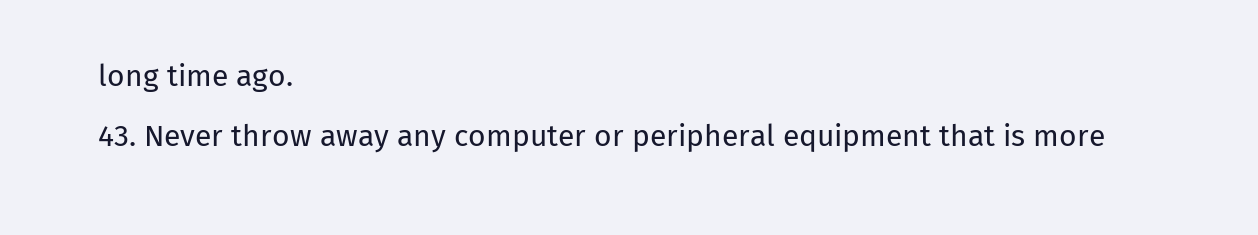long time ago.
43. Never throw away any computer or peripheral equipment that is more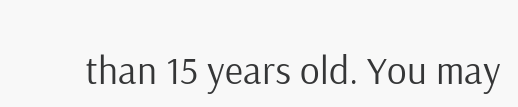than 15 years old. You may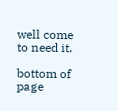well come to need it.

bottom of page